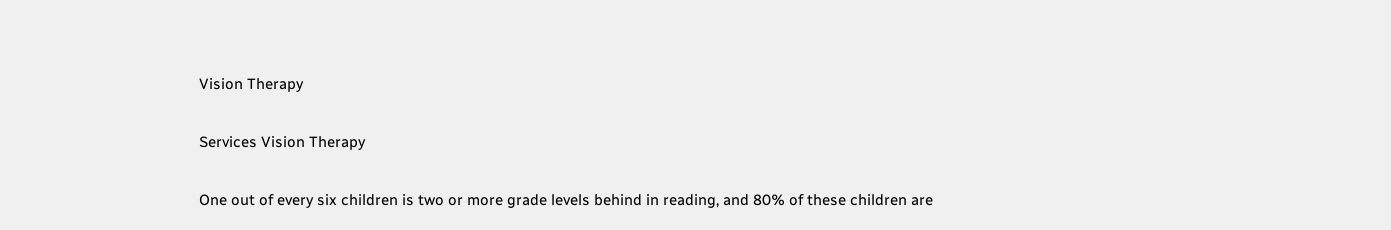Vision Therapy

Services Vision Therapy

One out of every six children is two or more grade levels behind in reading, and 80% of these children are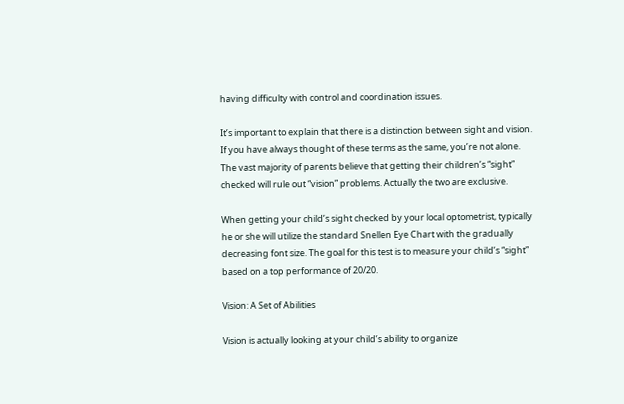having difficulty with control and coordination issues.

It’s important to explain that there is a distinction between sight and vision. If you have always thought of these terms as the same, you’re not alone. The vast majority of parents believe that getting their children’s “sight” checked will rule out “vision” problems. Actually the two are exclusive.

When getting your child’s sight checked by your local optometrist, typically he or she will utilize the standard Snellen Eye Chart with the gradually decreasing font size. The goal for this test is to measure your child’s “sight” based on a top performance of 20/20.

Vision: A Set of Abilities

Vision is actually looking at your child’s ability to organize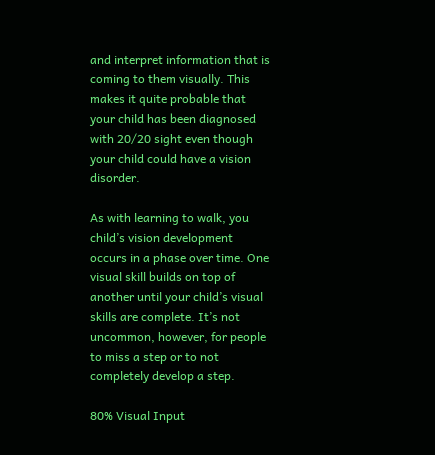and interpret information that is coming to them visually. This makes it quite probable that your child has been diagnosed with 20/20 sight even though your child could have a vision disorder.

As with learning to walk, you child’s vision development occurs in a phase over time. One visual skill builds on top of another until your child’s visual skills are complete. It’s not uncommon, however, for people to miss a step or to not completely develop a step.

80% Visual Input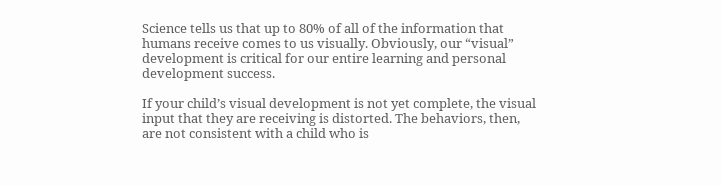Science tells us that up to 80% of all of the information that humans receive comes to us visually. Obviously, our “visual” development is critical for our entire learning and personal development success.

If your child’s visual development is not yet complete, the visual input that they are receiving is distorted. The behaviors, then, are not consistent with a child who is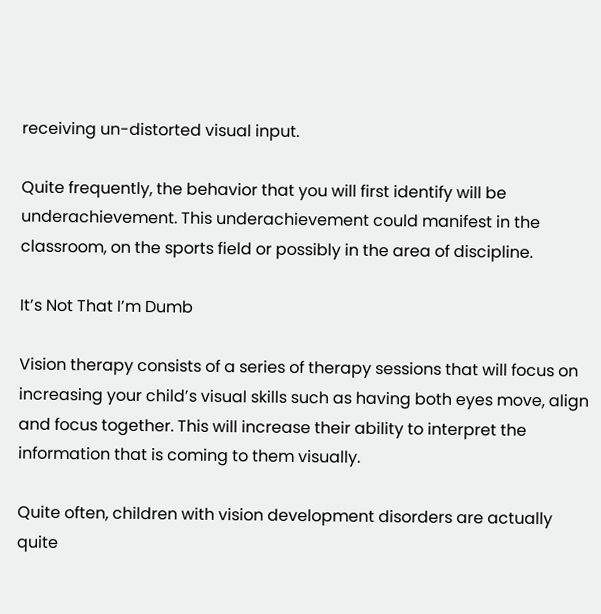receiving un-distorted visual input.

Quite frequently, the behavior that you will first identify will be underachievement. This underachievement could manifest in the classroom, on the sports field or possibly in the area of discipline.

It’s Not That I’m Dumb

Vision therapy consists of a series of therapy sessions that will focus on increasing your child’s visual skills such as having both eyes move, align and focus together. This will increase their ability to interpret the information that is coming to them visually.

Quite often, children with vision development disorders are actually quite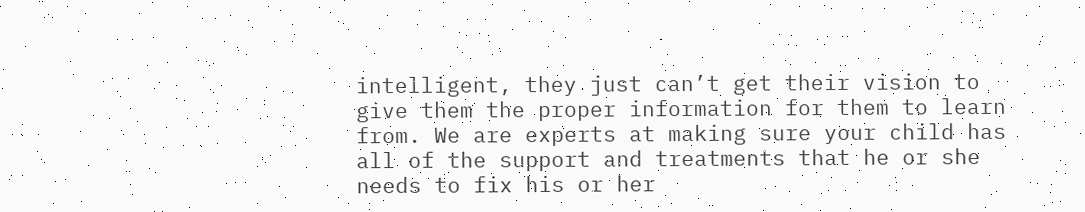intelligent, they just can’t get their vision to give them the proper information for them to learn from. We are experts at making sure your child has all of the support and treatments that he or she needs to fix his or her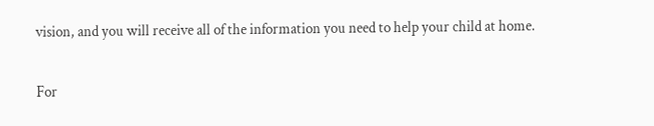vision, and you will receive all of the information you need to help your child at home.

For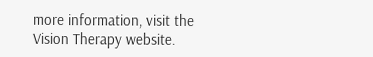more information, visit the Vision Therapy website.